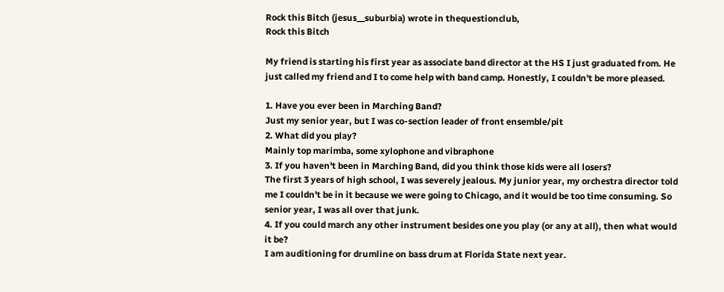Rock this Bitch (jesus__suburbia) wrote in thequestionclub,
Rock this Bitch

My friend is starting his first year as associate band director at the HS I just graduated from. He just called my friend and I to come help with band camp. Honestly, I couldn't be more pleased.

1. Have you ever been in Marching Band?
Just my senior year, but I was co-section leader of front ensemble/pit
2. What did you play?
Mainly top marimba, some xylophone and vibraphone
3. If you haven't been in Marching Band, did you think those kids were all losers?
The first 3 years of high school, I was severely jealous. My junior year, my orchestra director told me I couldn't be in it because we were going to Chicago, and it would be too time consuming. So senior year, I was all over that junk.
4. If you could march any other instrument besides one you play (or any at all), then what would it be?
I am auditioning for drumline on bass drum at Florida State next year.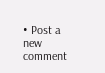• Post a new comment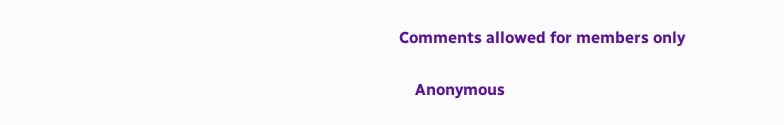Comments allowed for members only

    Anonymous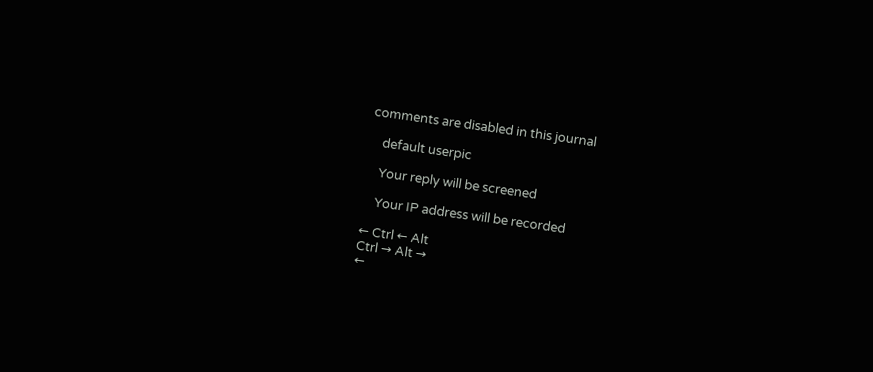comments are disabled in this journal

    default userpic

    Your reply will be screened

    Your IP address will be recorded

← Ctrl ← Alt
Ctrl → Alt →
←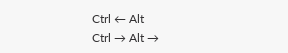Ctrl ← Alt
Ctrl → Alt →